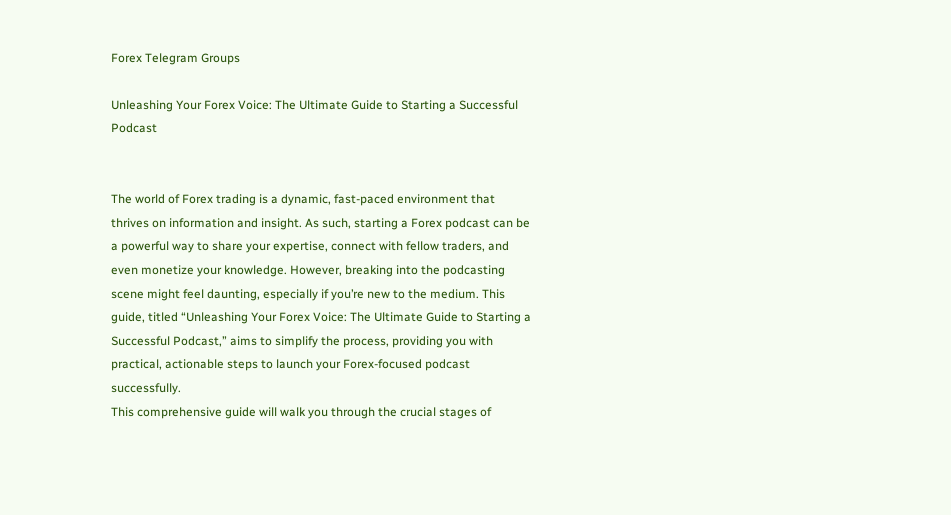Forex Telegram Groups

Unleashing Your Forex Voice: The Ultimate Guide to Starting a Successful Podcast


The world of Forex trading is a dynamic, fast-paced environment that thrives on information and insight. As such, starting a Forex podcast can be a powerful way to share your expertise, connect with fellow traders, and even monetize your knowledge. However, breaking into the podcasting scene might feel daunting, especially if you’re new to the medium. This guide, titled “Unleashing Your Forex Voice: The Ultimate Guide to Starting a Successful Podcast,” aims to simplify the process, providing you with practical, actionable steps to launch your Forex-focused podcast successfully.
This comprehensive guide will walk you through the crucial stages of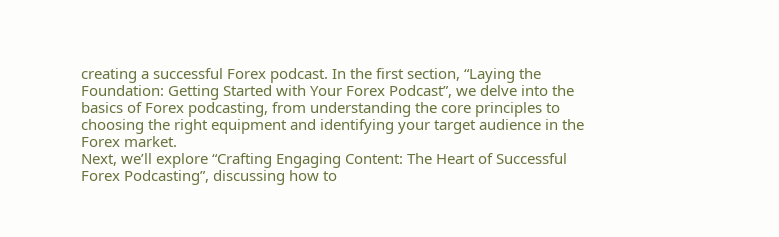creating a successful Forex podcast. In the first section, “Laying the Foundation: Getting Started with Your Forex Podcast”, we delve into the basics of Forex podcasting, from understanding the core principles to choosing the right equipment and identifying your target audience in the Forex market.
Next, we’ll explore “Crafting Engaging Content: The Heart of Successful Forex Podcasting”, discussing how to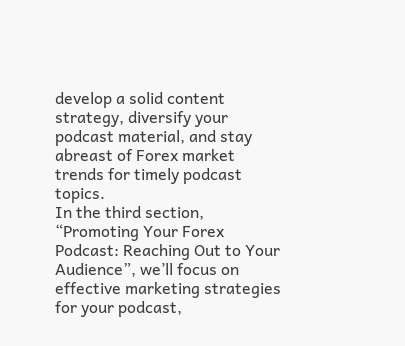develop a solid content strategy, diversify your podcast material, and stay abreast of Forex market trends for timely podcast topics.
In the third section, “Promoting Your Forex Podcast: Reaching Out to Your Audience”, we’ll focus on effective marketing strategies for your podcast,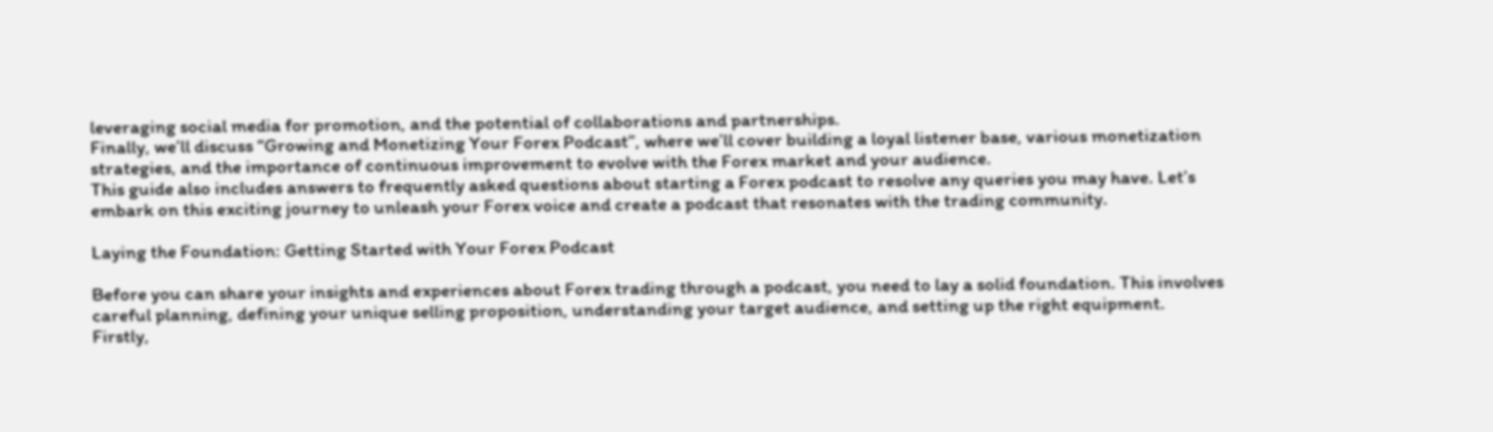leveraging social media for promotion, and the potential of collaborations and partnerships.
Finally, we’ll discuss “Growing and Monetizing Your Forex Podcast”, where we’ll cover building a loyal listener base, various monetization strategies, and the importance of continuous improvement to evolve with the Forex market and your audience.
This guide also includes answers to frequently asked questions about starting a Forex podcast to resolve any queries you may have. Let’s embark on this exciting journey to unleash your Forex voice and create a podcast that resonates with the trading community.

Laying the Foundation: Getting Started with Your Forex Podcast

Before you can share your insights and experiences about Forex trading through a podcast, you need to lay a solid foundation. This involves careful planning, defining your unique selling proposition, understanding your target audience, and setting up the right equipment.
Firstly,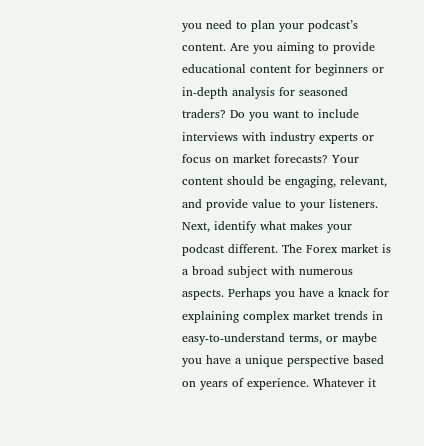you need to plan your podcast’s content. Are you aiming to provide educational content for beginners or in-depth analysis for seasoned traders? Do you want to include interviews with industry experts or focus on market forecasts? Your content should be engaging, relevant, and provide value to your listeners.
Next, identify what makes your podcast different. The Forex market is a broad subject with numerous aspects. Perhaps you have a knack for explaining complex market trends in easy-to-understand terms, or maybe you have a unique perspective based on years of experience. Whatever it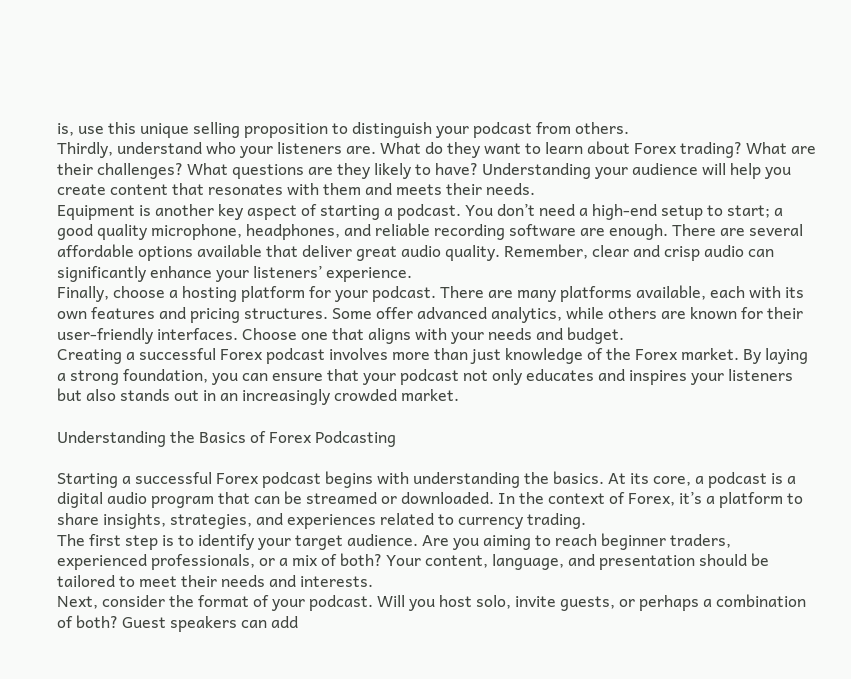is, use this unique selling proposition to distinguish your podcast from others.
Thirdly, understand who your listeners are. What do they want to learn about Forex trading? What are their challenges? What questions are they likely to have? Understanding your audience will help you create content that resonates with them and meets their needs.
Equipment is another key aspect of starting a podcast. You don’t need a high-end setup to start; a good quality microphone, headphones, and reliable recording software are enough. There are several affordable options available that deliver great audio quality. Remember, clear and crisp audio can significantly enhance your listeners’ experience.
Finally, choose a hosting platform for your podcast. There are many platforms available, each with its own features and pricing structures. Some offer advanced analytics, while others are known for their user-friendly interfaces. Choose one that aligns with your needs and budget.
Creating a successful Forex podcast involves more than just knowledge of the Forex market. By laying a strong foundation, you can ensure that your podcast not only educates and inspires your listeners but also stands out in an increasingly crowded market.

Understanding the Basics of Forex Podcasting

Starting a successful Forex podcast begins with understanding the basics. At its core, a podcast is a digital audio program that can be streamed or downloaded. In the context of Forex, it’s a platform to share insights, strategies, and experiences related to currency trading.
The first step is to identify your target audience. Are you aiming to reach beginner traders, experienced professionals, or a mix of both? Your content, language, and presentation should be tailored to meet their needs and interests.
Next, consider the format of your podcast. Will you host solo, invite guests, or perhaps a combination of both? Guest speakers can add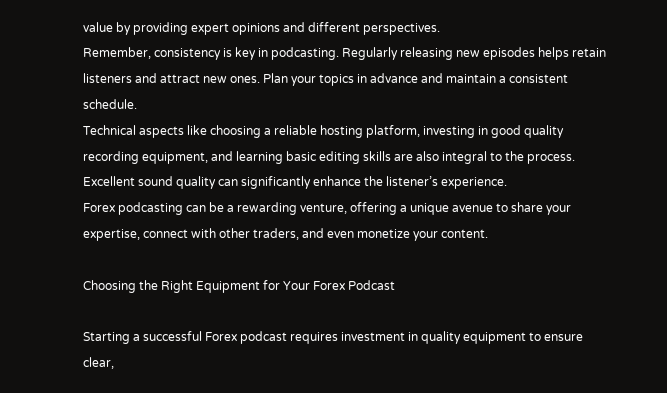value by providing expert opinions and different perspectives.
Remember, consistency is key in podcasting. Regularly releasing new episodes helps retain listeners and attract new ones. Plan your topics in advance and maintain a consistent schedule.
Technical aspects like choosing a reliable hosting platform, investing in good quality recording equipment, and learning basic editing skills are also integral to the process. Excellent sound quality can significantly enhance the listener’s experience.
Forex podcasting can be a rewarding venture, offering a unique avenue to share your expertise, connect with other traders, and even monetize your content.

Choosing the Right Equipment for Your Forex Podcast

Starting a successful Forex podcast requires investment in quality equipment to ensure clear,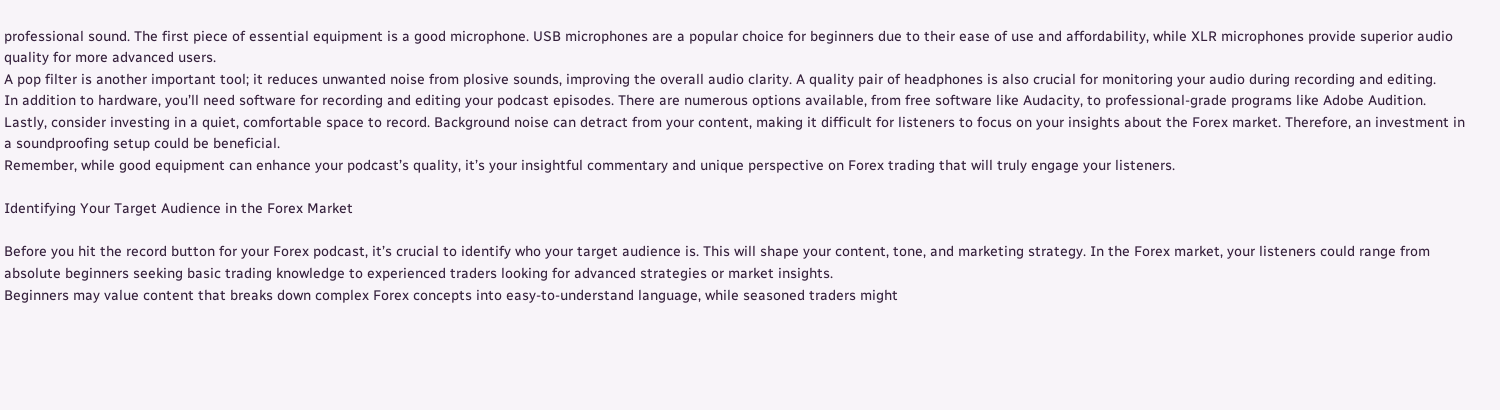professional sound. The first piece of essential equipment is a good microphone. USB microphones are a popular choice for beginners due to their ease of use and affordability, while XLR microphones provide superior audio quality for more advanced users.
A pop filter is another important tool; it reduces unwanted noise from plosive sounds, improving the overall audio clarity. A quality pair of headphones is also crucial for monitoring your audio during recording and editing.
In addition to hardware, you’ll need software for recording and editing your podcast episodes. There are numerous options available, from free software like Audacity, to professional-grade programs like Adobe Audition.
Lastly, consider investing in a quiet, comfortable space to record. Background noise can detract from your content, making it difficult for listeners to focus on your insights about the Forex market. Therefore, an investment in a soundproofing setup could be beneficial.
Remember, while good equipment can enhance your podcast’s quality, it’s your insightful commentary and unique perspective on Forex trading that will truly engage your listeners.

Identifying Your Target Audience in the Forex Market

Before you hit the record button for your Forex podcast, it’s crucial to identify who your target audience is. This will shape your content, tone, and marketing strategy. In the Forex market, your listeners could range from absolute beginners seeking basic trading knowledge to experienced traders looking for advanced strategies or market insights.
Beginners may value content that breaks down complex Forex concepts into easy-to-understand language, while seasoned traders might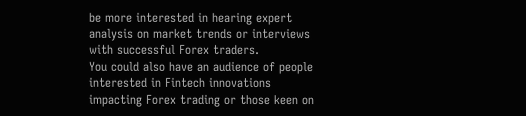be more interested in hearing expert analysis on market trends or interviews with successful Forex traders.
You could also have an audience of people interested in Fintech innovations impacting Forex trading or those keen on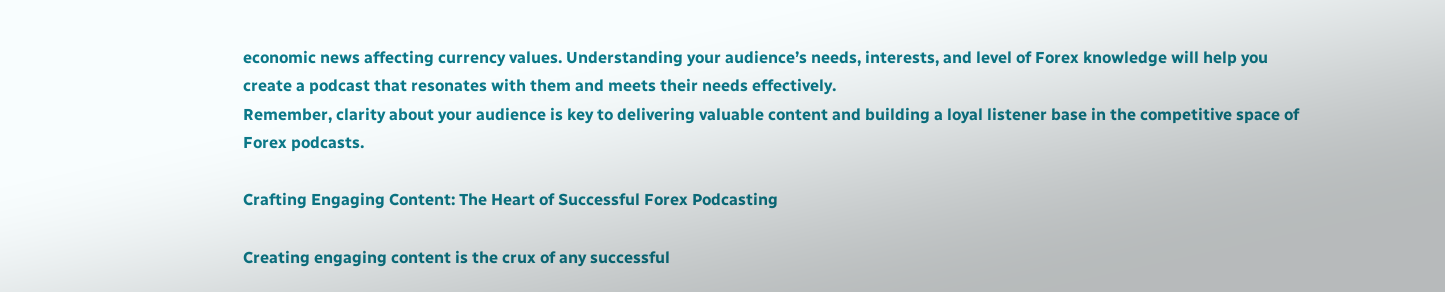economic news affecting currency values. Understanding your audience’s needs, interests, and level of Forex knowledge will help you create a podcast that resonates with them and meets their needs effectively.
Remember, clarity about your audience is key to delivering valuable content and building a loyal listener base in the competitive space of Forex podcasts.

Crafting Engaging Content: The Heart of Successful Forex Podcasting

Creating engaging content is the crux of any successful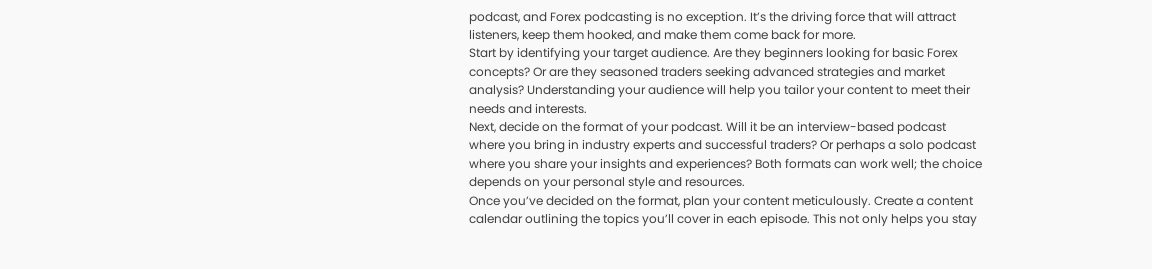podcast, and Forex podcasting is no exception. It’s the driving force that will attract listeners, keep them hooked, and make them come back for more.
Start by identifying your target audience. Are they beginners looking for basic Forex concepts? Or are they seasoned traders seeking advanced strategies and market analysis? Understanding your audience will help you tailor your content to meet their needs and interests.
Next, decide on the format of your podcast. Will it be an interview-based podcast where you bring in industry experts and successful traders? Or perhaps a solo podcast where you share your insights and experiences? Both formats can work well; the choice depends on your personal style and resources.
Once you’ve decided on the format, plan your content meticulously. Create a content calendar outlining the topics you’ll cover in each episode. This not only helps you stay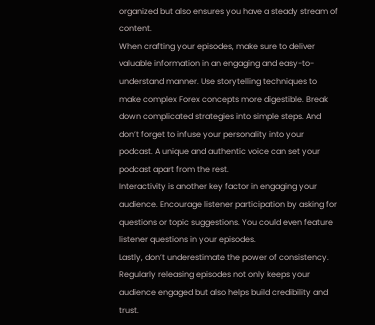organized but also ensures you have a steady stream of content.
When crafting your episodes, make sure to deliver valuable information in an engaging and easy-to-understand manner. Use storytelling techniques to make complex Forex concepts more digestible. Break down complicated strategies into simple steps. And don’t forget to infuse your personality into your podcast. A unique and authentic voice can set your podcast apart from the rest.
Interactivity is another key factor in engaging your audience. Encourage listener participation by asking for questions or topic suggestions. You could even feature listener questions in your episodes.
Lastly, don’t underestimate the power of consistency. Regularly releasing episodes not only keeps your audience engaged but also helps build credibility and trust.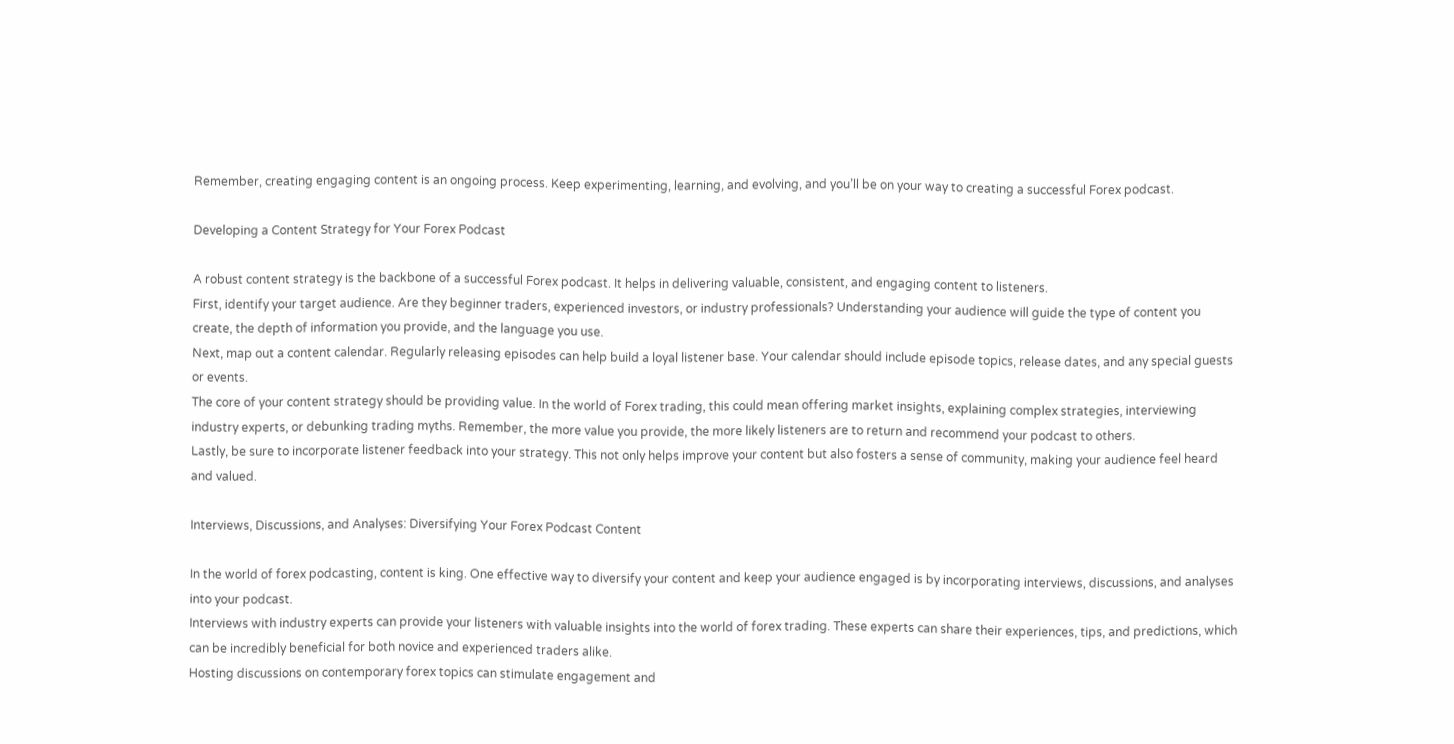Remember, creating engaging content is an ongoing process. Keep experimenting, learning, and evolving, and you’ll be on your way to creating a successful Forex podcast.

Developing a Content Strategy for Your Forex Podcast

A robust content strategy is the backbone of a successful Forex podcast. It helps in delivering valuable, consistent, and engaging content to listeners.
First, identify your target audience. Are they beginner traders, experienced investors, or industry professionals? Understanding your audience will guide the type of content you create, the depth of information you provide, and the language you use.
Next, map out a content calendar. Regularly releasing episodes can help build a loyal listener base. Your calendar should include episode topics, release dates, and any special guests or events.
The core of your content strategy should be providing value. In the world of Forex trading, this could mean offering market insights, explaining complex strategies, interviewing industry experts, or debunking trading myths. Remember, the more value you provide, the more likely listeners are to return and recommend your podcast to others.
Lastly, be sure to incorporate listener feedback into your strategy. This not only helps improve your content but also fosters a sense of community, making your audience feel heard and valued.

Interviews, Discussions, and Analyses: Diversifying Your Forex Podcast Content

In the world of forex podcasting, content is king. One effective way to diversify your content and keep your audience engaged is by incorporating interviews, discussions, and analyses into your podcast.
Interviews with industry experts can provide your listeners with valuable insights into the world of forex trading. These experts can share their experiences, tips, and predictions, which can be incredibly beneficial for both novice and experienced traders alike.
Hosting discussions on contemporary forex topics can stimulate engagement and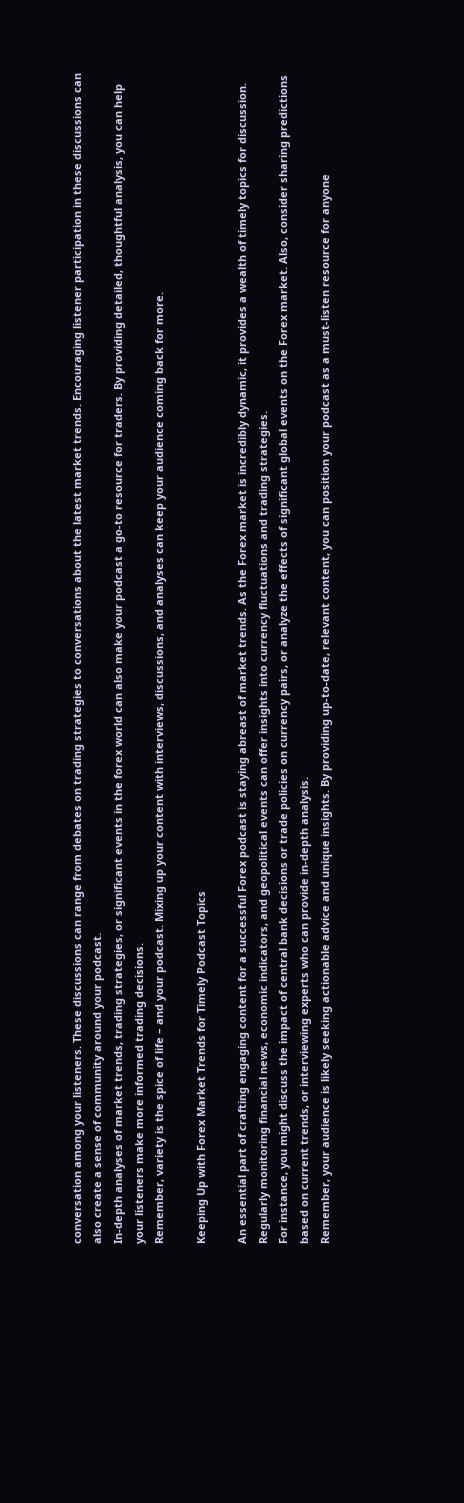conversation among your listeners. These discussions can range from debates on trading strategies to conversations about the latest market trends. Encouraging listener participation in these discussions can also create a sense of community around your podcast.
In-depth analyses of market trends, trading strategies, or significant events in the forex world can also make your podcast a go-to resource for traders. By providing detailed, thoughtful analysis, you can help your listeners make more informed trading decisions.
Remember, variety is the spice of life – and your podcast. Mixing up your content with interviews, discussions, and analyses can keep your audience coming back for more.

Keeping Up with Forex Market Trends for Timely Podcast Topics

An essential part of crafting engaging content for a successful Forex podcast is staying abreast of market trends. As the Forex market is incredibly dynamic, it provides a wealth of timely topics for discussion. Regularly monitoring financial news, economic indicators, and geopolitical events can offer insights into currency fluctuations and trading strategies.
For instance, you might discuss the impact of central bank decisions or trade policies on currency pairs, or analyze the effects of significant global events on the Forex market. Also, consider sharing predictions based on current trends, or interviewing experts who can provide in-depth analysis.
Remember, your audience is likely seeking actionable advice and unique insights. By providing up-to-date, relevant content, you can position your podcast as a must-listen resource for anyone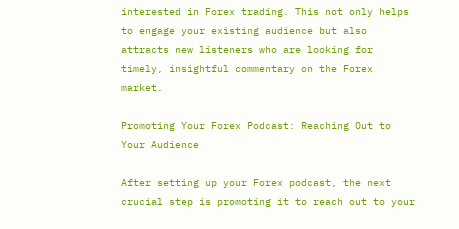interested in Forex trading. This not only helps to engage your existing audience but also attracts new listeners who are looking for timely, insightful commentary on the Forex market.

Promoting Your Forex Podcast: Reaching Out to Your Audience

After setting up your Forex podcast, the next crucial step is promoting it to reach out to your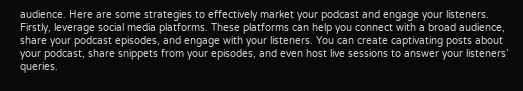audience. Here are some strategies to effectively market your podcast and engage your listeners.
Firstly, leverage social media platforms. These platforms can help you connect with a broad audience, share your podcast episodes, and engage with your listeners. You can create captivating posts about your podcast, share snippets from your episodes, and even host live sessions to answer your listeners’ queries.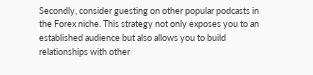Secondly, consider guesting on other popular podcasts in the Forex niche. This strategy not only exposes you to an established audience but also allows you to build relationships with other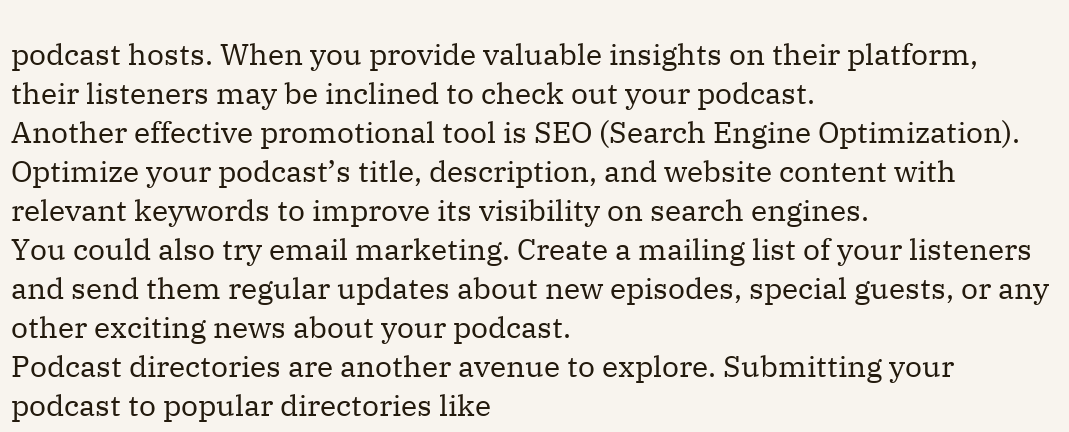podcast hosts. When you provide valuable insights on their platform, their listeners may be inclined to check out your podcast.
Another effective promotional tool is SEO (Search Engine Optimization). Optimize your podcast’s title, description, and website content with relevant keywords to improve its visibility on search engines.
You could also try email marketing. Create a mailing list of your listeners and send them regular updates about new episodes, special guests, or any other exciting news about your podcast.
Podcast directories are another avenue to explore. Submitting your podcast to popular directories like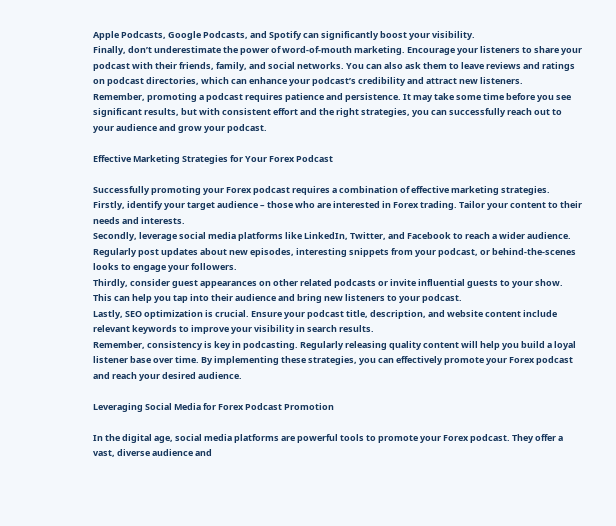Apple Podcasts, Google Podcasts, and Spotify can significantly boost your visibility.
Finally, don’t underestimate the power of word-of-mouth marketing. Encourage your listeners to share your podcast with their friends, family, and social networks. You can also ask them to leave reviews and ratings on podcast directories, which can enhance your podcast’s credibility and attract new listeners.
Remember, promoting a podcast requires patience and persistence. It may take some time before you see significant results, but with consistent effort and the right strategies, you can successfully reach out to your audience and grow your podcast.

Effective Marketing Strategies for Your Forex Podcast

Successfully promoting your Forex podcast requires a combination of effective marketing strategies. Firstly, identify your target audience – those who are interested in Forex trading. Tailor your content to their needs and interests.
Secondly, leverage social media platforms like LinkedIn, Twitter, and Facebook to reach a wider audience. Regularly post updates about new episodes, interesting snippets from your podcast, or behind-the-scenes looks to engage your followers.
Thirdly, consider guest appearances on other related podcasts or invite influential guests to your show. This can help you tap into their audience and bring new listeners to your podcast.
Lastly, SEO optimization is crucial. Ensure your podcast title, description, and website content include relevant keywords to improve your visibility in search results.
Remember, consistency is key in podcasting. Regularly releasing quality content will help you build a loyal listener base over time. By implementing these strategies, you can effectively promote your Forex podcast and reach your desired audience.

Leveraging Social Media for Forex Podcast Promotion

In the digital age, social media platforms are powerful tools to promote your Forex podcast. They offer a vast, diverse audience and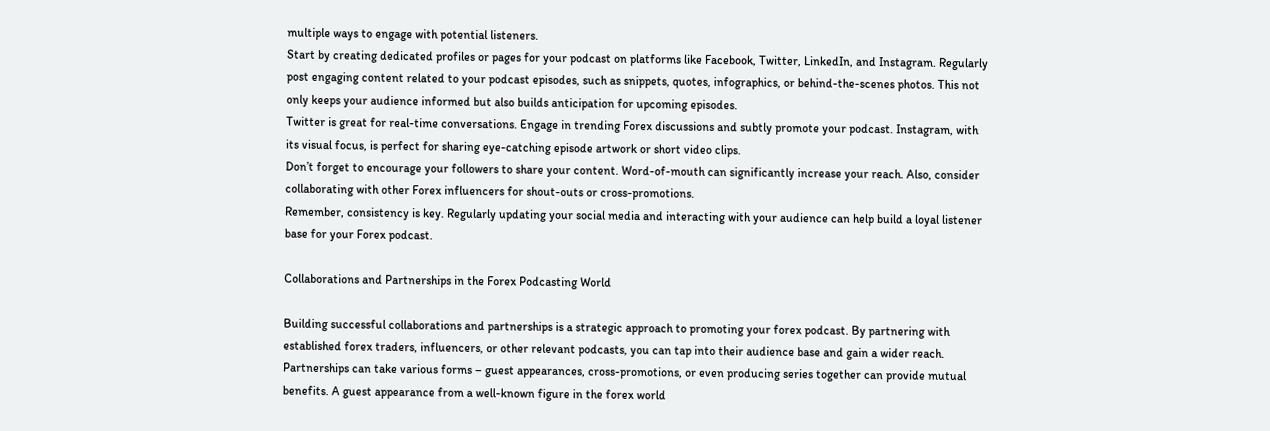multiple ways to engage with potential listeners.
Start by creating dedicated profiles or pages for your podcast on platforms like Facebook, Twitter, LinkedIn, and Instagram. Regularly post engaging content related to your podcast episodes, such as snippets, quotes, infographics, or behind-the-scenes photos. This not only keeps your audience informed but also builds anticipation for upcoming episodes.
Twitter is great for real-time conversations. Engage in trending Forex discussions and subtly promote your podcast. Instagram, with its visual focus, is perfect for sharing eye-catching episode artwork or short video clips.
Don’t forget to encourage your followers to share your content. Word-of-mouth can significantly increase your reach. Also, consider collaborating with other Forex influencers for shout-outs or cross-promotions.
Remember, consistency is key. Regularly updating your social media and interacting with your audience can help build a loyal listener base for your Forex podcast.

Collaborations and Partnerships in the Forex Podcasting World

Building successful collaborations and partnerships is a strategic approach to promoting your forex podcast. By partnering with established forex traders, influencers, or other relevant podcasts, you can tap into their audience base and gain a wider reach.
Partnerships can take various forms – guest appearances, cross-promotions, or even producing series together can provide mutual benefits. A guest appearance from a well-known figure in the forex world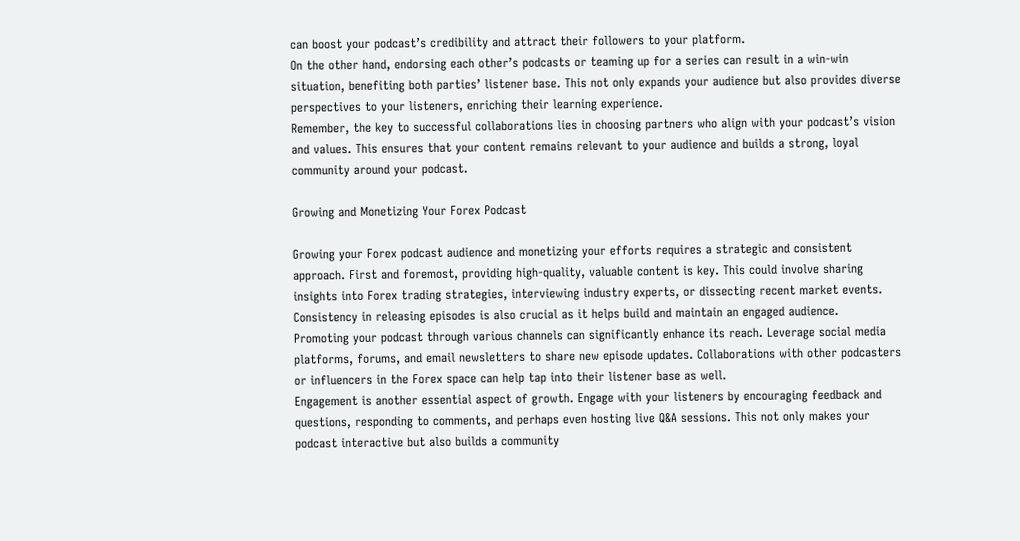can boost your podcast’s credibility and attract their followers to your platform.
On the other hand, endorsing each other’s podcasts or teaming up for a series can result in a win-win situation, benefiting both parties’ listener base. This not only expands your audience but also provides diverse perspectives to your listeners, enriching their learning experience.
Remember, the key to successful collaborations lies in choosing partners who align with your podcast’s vision and values. This ensures that your content remains relevant to your audience and builds a strong, loyal community around your podcast.

Growing and Monetizing Your Forex Podcast

Growing your Forex podcast audience and monetizing your efforts requires a strategic and consistent approach. First and foremost, providing high-quality, valuable content is key. This could involve sharing insights into Forex trading strategies, interviewing industry experts, or dissecting recent market events. Consistency in releasing episodes is also crucial as it helps build and maintain an engaged audience.
Promoting your podcast through various channels can significantly enhance its reach. Leverage social media platforms, forums, and email newsletters to share new episode updates. Collaborations with other podcasters or influencers in the Forex space can help tap into their listener base as well.
Engagement is another essential aspect of growth. Engage with your listeners by encouraging feedback and questions, responding to comments, and perhaps even hosting live Q&A sessions. This not only makes your podcast interactive but also builds a community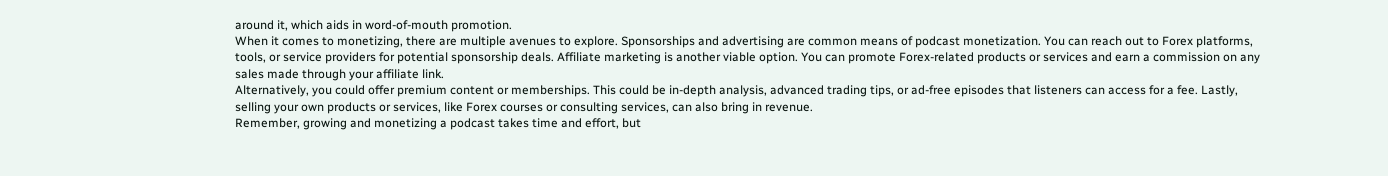around it, which aids in word-of-mouth promotion.
When it comes to monetizing, there are multiple avenues to explore. Sponsorships and advertising are common means of podcast monetization. You can reach out to Forex platforms, tools, or service providers for potential sponsorship deals. Affiliate marketing is another viable option. You can promote Forex-related products or services and earn a commission on any sales made through your affiliate link.
Alternatively, you could offer premium content or memberships. This could be in-depth analysis, advanced trading tips, or ad-free episodes that listeners can access for a fee. Lastly, selling your own products or services, like Forex courses or consulting services, can also bring in revenue.
Remember, growing and monetizing a podcast takes time and effort, but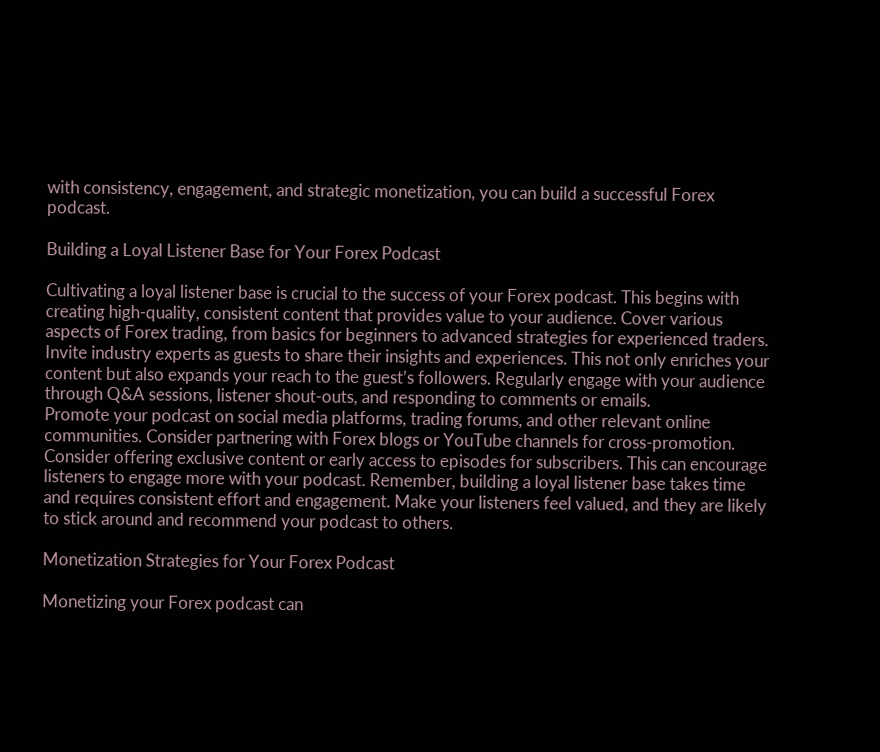with consistency, engagement, and strategic monetization, you can build a successful Forex podcast.

Building a Loyal Listener Base for Your Forex Podcast

Cultivating a loyal listener base is crucial to the success of your Forex podcast. This begins with creating high-quality, consistent content that provides value to your audience. Cover various aspects of Forex trading, from basics for beginners to advanced strategies for experienced traders.
Invite industry experts as guests to share their insights and experiences. This not only enriches your content but also expands your reach to the guest’s followers. Regularly engage with your audience through Q&A sessions, listener shout-outs, and responding to comments or emails.
Promote your podcast on social media platforms, trading forums, and other relevant online communities. Consider partnering with Forex blogs or YouTube channels for cross-promotion.
Consider offering exclusive content or early access to episodes for subscribers. This can encourage listeners to engage more with your podcast. Remember, building a loyal listener base takes time and requires consistent effort and engagement. Make your listeners feel valued, and they are likely to stick around and recommend your podcast to others.

Monetization Strategies for Your Forex Podcast

Monetizing your Forex podcast can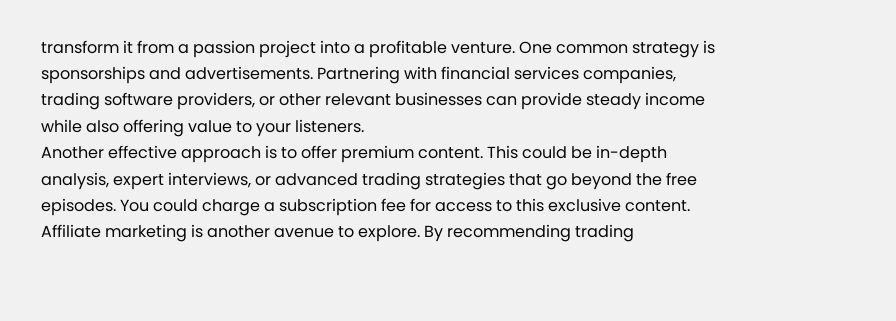transform it from a passion project into a profitable venture. One common strategy is sponsorships and advertisements. Partnering with financial services companies, trading software providers, or other relevant businesses can provide steady income while also offering value to your listeners.
Another effective approach is to offer premium content. This could be in-depth analysis, expert interviews, or advanced trading strategies that go beyond the free episodes. You could charge a subscription fee for access to this exclusive content.
Affiliate marketing is another avenue to explore. By recommending trading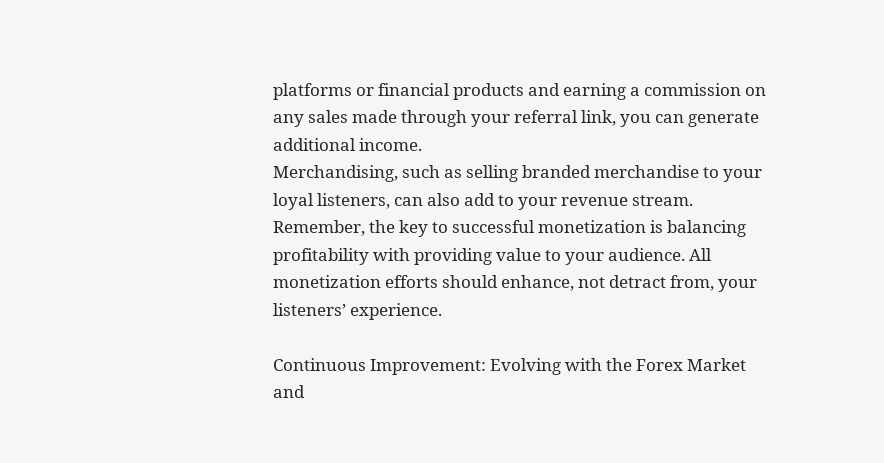platforms or financial products and earning a commission on any sales made through your referral link, you can generate additional income.
Merchandising, such as selling branded merchandise to your loyal listeners, can also add to your revenue stream.
Remember, the key to successful monetization is balancing profitability with providing value to your audience. All monetization efforts should enhance, not detract from, your listeners’ experience.

Continuous Improvement: Evolving with the Forex Market and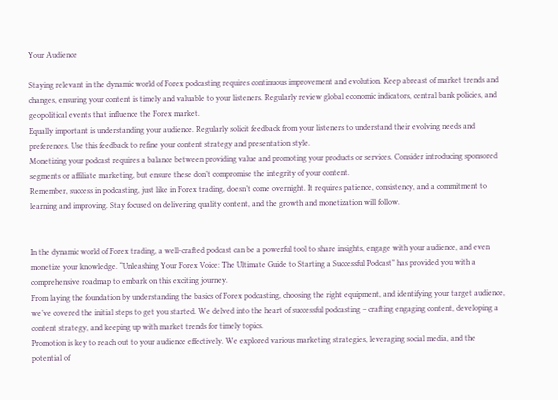Your Audience

Staying relevant in the dynamic world of Forex podcasting requires continuous improvement and evolution. Keep abreast of market trends and changes, ensuring your content is timely and valuable to your listeners. Regularly review global economic indicators, central bank policies, and geopolitical events that influence the Forex market.
Equally important is understanding your audience. Regularly solicit feedback from your listeners to understand their evolving needs and preferences. Use this feedback to refine your content strategy and presentation style.
Monetizing your podcast requires a balance between providing value and promoting your products or services. Consider introducing sponsored segments or affiliate marketing, but ensure these don’t compromise the integrity of your content.
Remember, success in podcasting, just like in Forex trading, doesn’t come overnight. It requires patience, consistency, and a commitment to learning and improving. Stay focused on delivering quality content, and the growth and monetization will follow.


In the dynamic world of Forex trading, a well-crafted podcast can be a powerful tool to share insights, engage with your audience, and even monetize your knowledge. “Unleashing Your Forex Voice: The Ultimate Guide to Starting a Successful Podcast” has provided you with a comprehensive roadmap to embark on this exciting journey.
From laying the foundation by understanding the basics of Forex podcasting, choosing the right equipment, and identifying your target audience, we’ve covered the initial steps to get you started. We delved into the heart of successful podcasting – crafting engaging content, developing a content strategy, and keeping up with market trends for timely topics.
Promotion is key to reach out to your audience effectively. We explored various marketing strategies, leveraging social media, and the potential of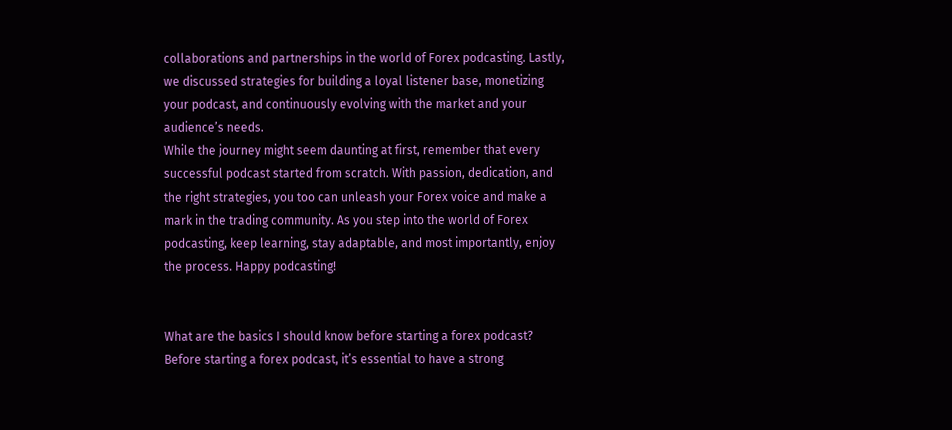collaborations and partnerships in the world of Forex podcasting. Lastly, we discussed strategies for building a loyal listener base, monetizing your podcast, and continuously evolving with the market and your audience’s needs.
While the journey might seem daunting at first, remember that every successful podcast started from scratch. With passion, dedication, and the right strategies, you too can unleash your Forex voice and make a mark in the trading community. As you step into the world of Forex podcasting, keep learning, stay adaptable, and most importantly, enjoy the process. Happy podcasting!


What are the basics I should know before starting a forex podcast?
Before starting a forex podcast, it’s essential to have a strong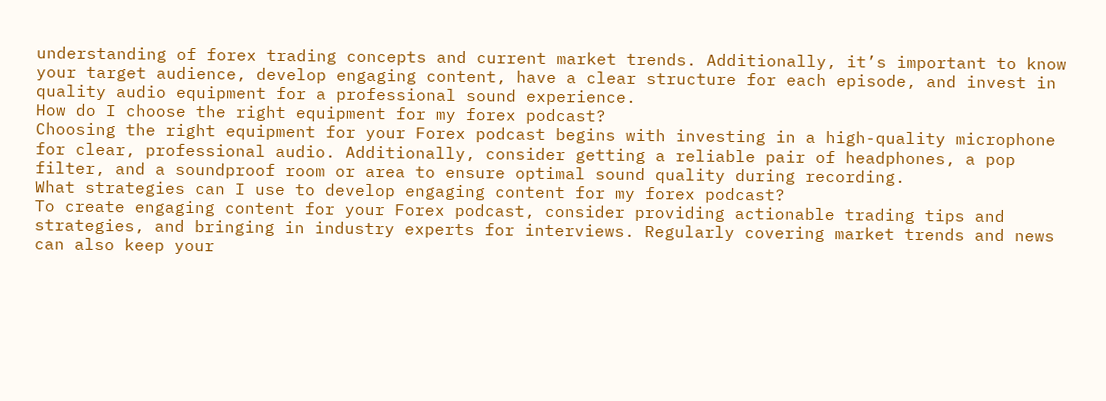understanding of forex trading concepts and current market trends. Additionally, it’s important to know your target audience, develop engaging content, have a clear structure for each episode, and invest in quality audio equipment for a professional sound experience.
How do I choose the right equipment for my forex podcast?
Choosing the right equipment for your Forex podcast begins with investing in a high-quality microphone for clear, professional audio. Additionally, consider getting a reliable pair of headphones, a pop filter, and a soundproof room or area to ensure optimal sound quality during recording.
What strategies can I use to develop engaging content for my forex podcast?
To create engaging content for your Forex podcast, consider providing actionable trading tips and strategies, and bringing in industry experts for interviews. Regularly covering market trends and news can also keep your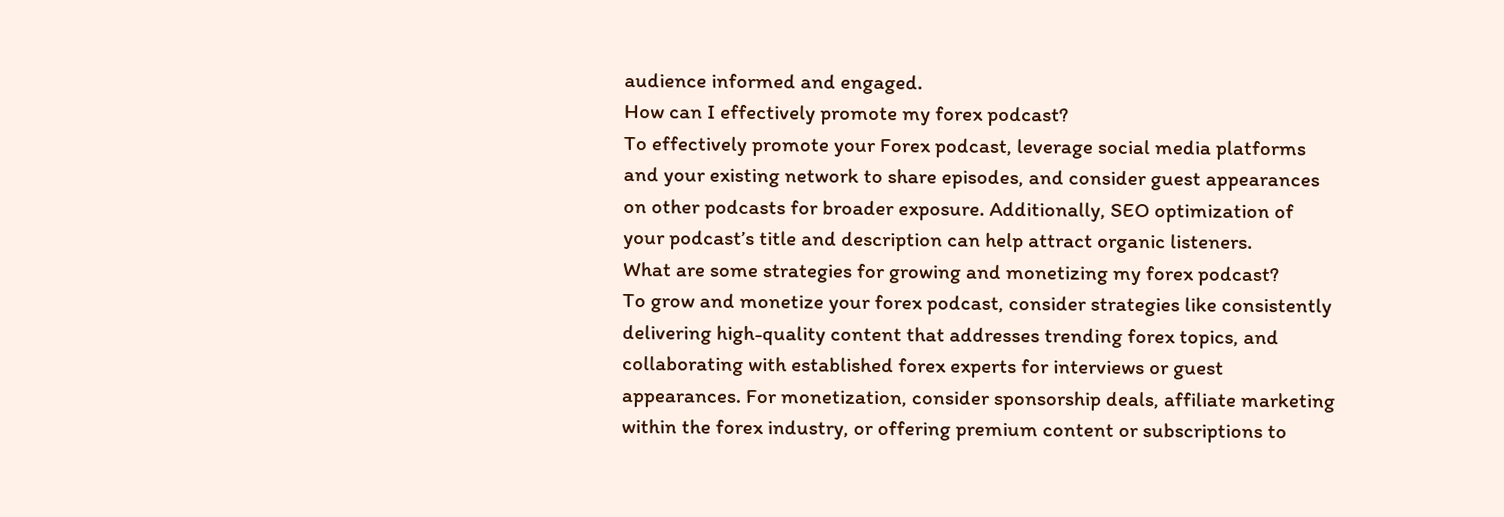audience informed and engaged.
How can I effectively promote my forex podcast?
To effectively promote your Forex podcast, leverage social media platforms and your existing network to share episodes, and consider guest appearances on other podcasts for broader exposure. Additionally, SEO optimization of your podcast’s title and description can help attract organic listeners.
What are some strategies for growing and monetizing my forex podcast?
To grow and monetize your forex podcast, consider strategies like consistently delivering high-quality content that addresses trending forex topics, and collaborating with established forex experts for interviews or guest appearances. For monetization, consider sponsorship deals, affiliate marketing within the forex industry, or offering premium content or subscriptions to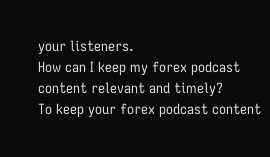your listeners.
How can I keep my forex podcast content relevant and timely?
To keep your forex podcast content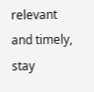relevant and timely, stay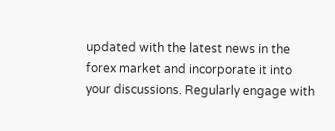updated with the latest news in the forex market and incorporate it into your discussions. Regularly engage with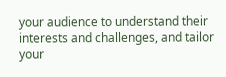your audience to understand their interests and challenges, and tailor your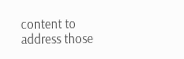content to address those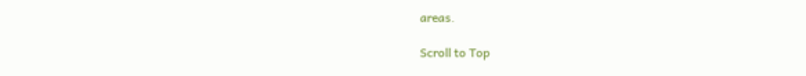areas.

Scroll to Top